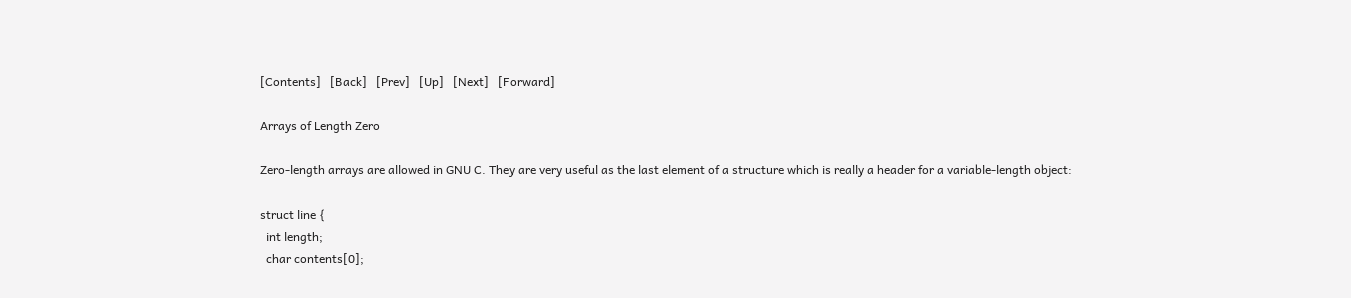[Contents]   [Back]   [Prev]   [Up]   [Next]   [Forward]

Arrays of Length Zero

Zero-length arrays are allowed in GNU C. They are very useful as the last element of a structure which is really a header for a variable-length object:

struct line {
  int length;
  char contents[0];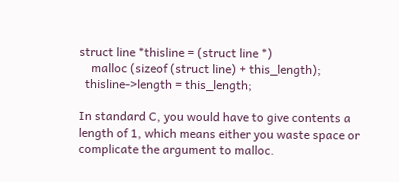struct line *thisline = (struct line *)
    malloc (sizeof (struct line) + this_length);
  thisline->length = this_length;

In standard C, you would have to give contents a length of 1, which means either you waste space or complicate the argument to malloc.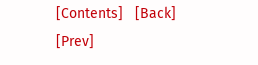[Contents]   [Back]   [Prev]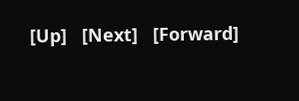[Up]   [Next]   [Forward]